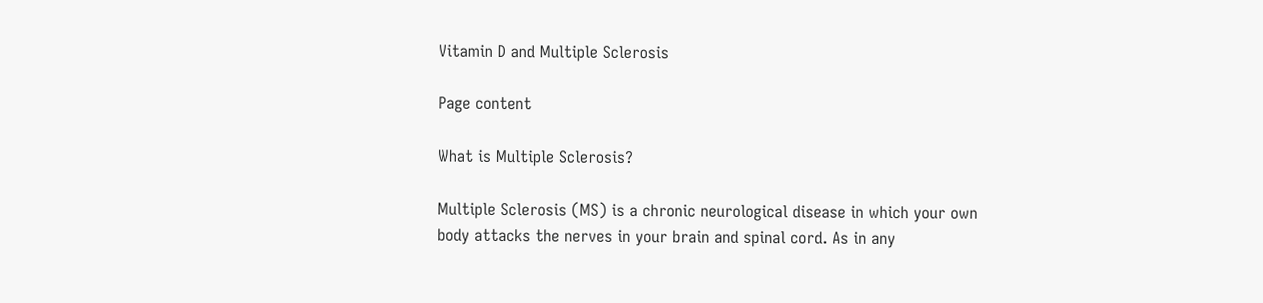Vitamin D and Multiple Sclerosis

Page content

What is Multiple Sclerosis?

Multiple Sclerosis (MS) is a chronic neurological disease in which your own body attacks the nerves in your brain and spinal cord. As in any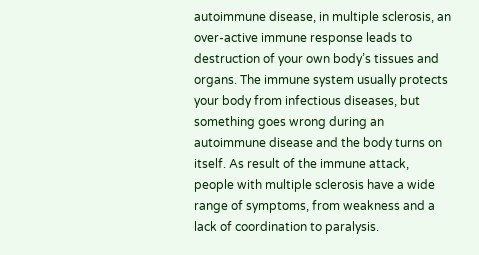autoimmune disease, in multiple sclerosis, an over-active immune response leads to destruction of your own body’s tissues and organs. The immune system usually protects your body from infectious diseases, but something goes wrong during an autoimmune disease and the body turns on itself. As result of the immune attack, people with multiple sclerosis have a wide range of symptoms, from weakness and a lack of coordination to paralysis.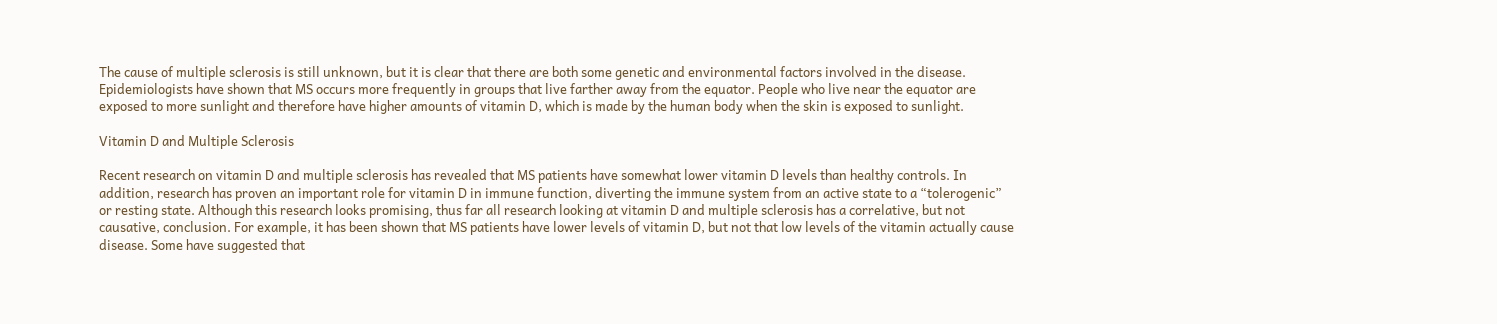The cause of multiple sclerosis is still unknown, but it is clear that there are both some genetic and environmental factors involved in the disease. Epidemiologists have shown that MS occurs more frequently in groups that live farther away from the equator. People who live near the equator are exposed to more sunlight and therefore have higher amounts of vitamin D, which is made by the human body when the skin is exposed to sunlight.

Vitamin D and Multiple Sclerosis

Recent research on vitamin D and multiple sclerosis has revealed that MS patients have somewhat lower vitamin D levels than healthy controls. In addition, research has proven an important role for vitamin D in immune function, diverting the immune system from an active state to a “tolerogenic” or resting state. Although this research looks promising, thus far all research looking at vitamin D and multiple sclerosis has a correlative, but not causative, conclusion. For example, it has been shown that MS patients have lower levels of vitamin D, but not that low levels of the vitamin actually cause disease. Some have suggested that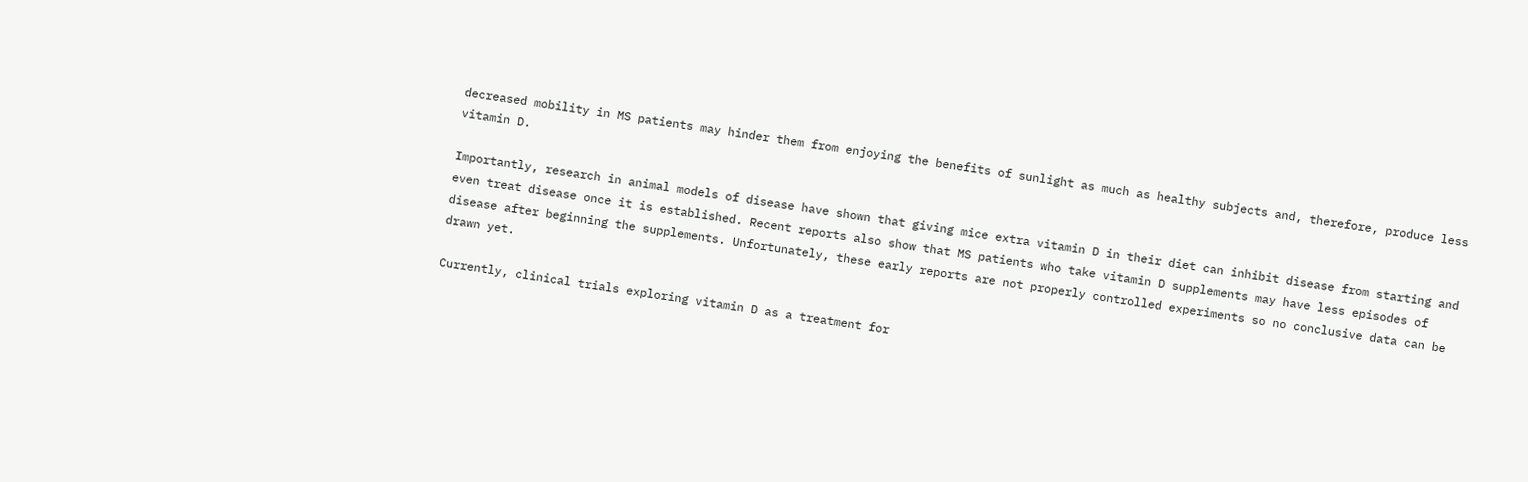decreased mobility in MS patients may hinder them from enjoying the benefits of sunlight as much as healthy subjects and, therefore, produce less vitamin D.

Importantly, research in animal models of disease have shown that giving mice extra vitamin D in their diet can inhibit disease from starting and even treat disease once it is established. Recent reports also show that MS patients who take vitamin D supplements may have less episodes of disease after beginning the supplements. Unfortunately, these early reports are not properly controlled experiments so no conclusive data can be drawn yet.

Currently, clinical trials exploring vitamin D as a treatment for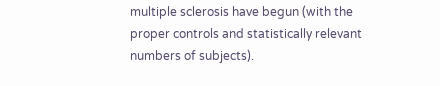multiple sclerosis have begun (with the proper controls and statistically relevant numbers of subjects).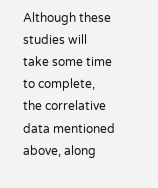Although these studies will take some time to complete, the correlative data mentioned above, along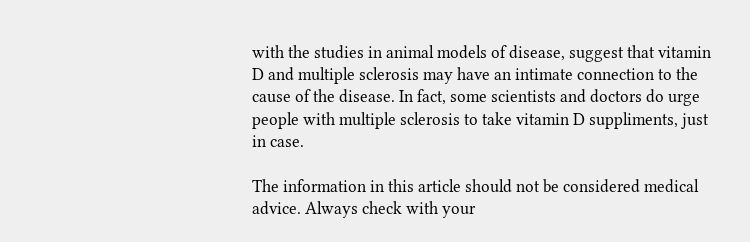with the studies in animal models of disease, suggest that vitamin D and multiple sclerosis may have an intimate connection to the cause of the disease. In fact, some scientists and doctors do urge people with multiple sclerosis to take vitamin D suppliments, just in case.

The information in this article should not be considered medical advice. Always check with your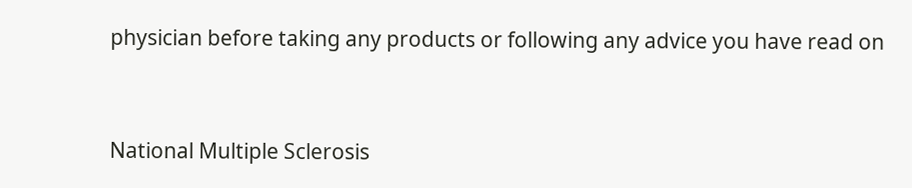physician before taking any products or following any advice you have read on


National Multiple Sclerosis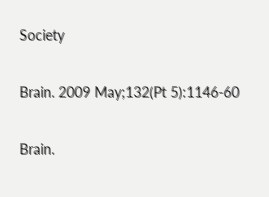Society

Brain. 2009 May;132(Pt 5):1146-60

Brain.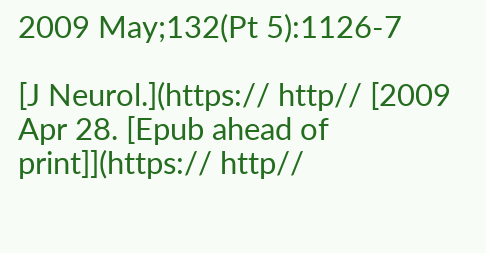2009 May;132(Pt 5):1126-7

[J Neurol.](https:// http// [2009 Apr 28. [Epub ahead of print]](https:// http//